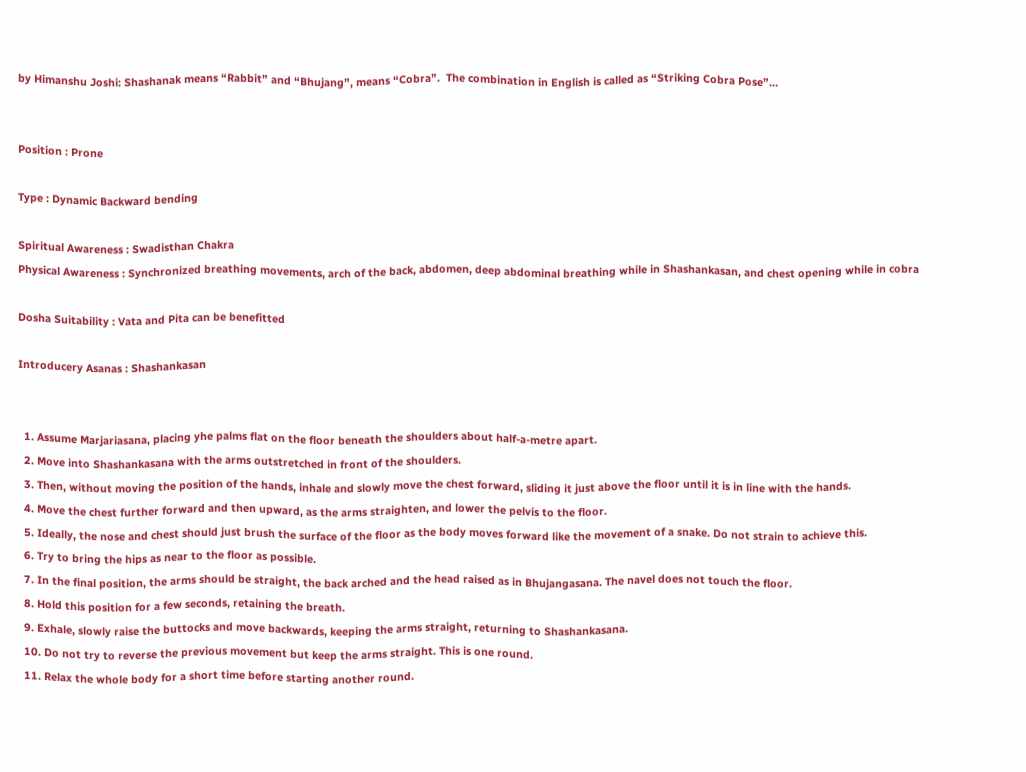by Himanshu Joshi: Shashanak means “Rabbit” and “Bhujang”, means “Cobra”.  The combination in English is called as “Striking Cobra Pose”…


Position : Prone

Type : Dynamic Backward bending

Spiritual Awareness : Swadisthan Chakra
Physical Awareness : Synchronized breathing movements, arch of the back, abdomen, deep abdominal breathing while in Shashankasan, and chest opening while in cobra

Dosha Suitability : Vata and Pita can be benefitted

Introducery Asanas : Shashankasan


  1. Assume Marjariasana, placing yhe palms flat on the floor beneath the shoulders about half-a-metre apart.
  2. Move into Shashankasana with the arms outstretched in front of the shoulders.
  3. Then, without moving the position of the hands, inhale and slowly move the chest forward, sliding it just above the floor until it is in line with the hands.
  4. Move the chest further forward and then upward, as the arms straighten, and lower the pelvis to the floor.
  5. Ideally, the nose and chest should just brush the surface of the floor as the body moves forward like the movement of a snake. Do not strain to achieve this.
  6. Try to bring the hips as near to the floor as possible.
  7. In the final position, the arms should be straight, the back arched and the head raised as in Bhujangasana. The navel does not touch the floor.
  8. Hold this position for a few seconds, retaining the breath.
  9. Exhale, slowly raise the buttocks and move backwards, keeping the arms straight, returning to Shashankasana.
  10. Do not try to reverse the previous movement but keep the arms straight. This is one round.
  11. Relax the whole body for a short time before starting another round.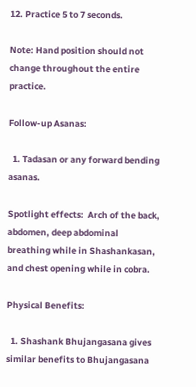12. Practice 5 to 7 seconds.

Note: Hand position should not change throughout the entire practice.

Follow-up Asanas:

  1. Tadasan or any forward bending asanas.

Spotlight effects:  Arch of the back, abdomen, deep abdominal breathing while in Shashankasan, and chest opening while in cobra.

Physical Benefits:

  1. Shashank Bhujangasana gives similar benefits to Bhujangasana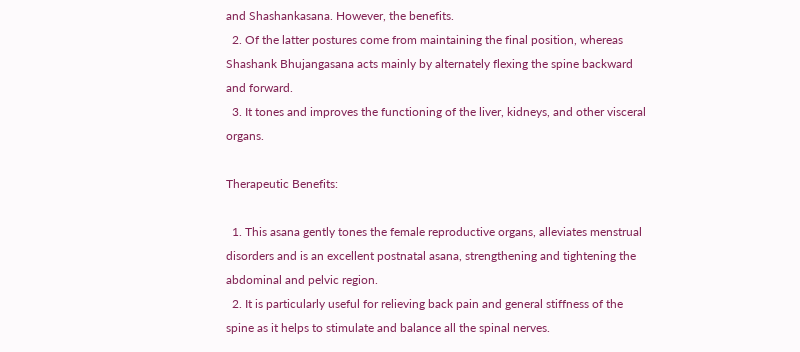and Shashankasana. However, the benefits.
  2. Of the latter postures come from maintaining the final position, whereas Shashank Bhujangasana acts mainly by alternately flexing the spine backward and forward.
  3. It tones and improves the functioning of the liver, kidneys, and other visceral organs.

Therapeutic Benefits:

  1. This asana gently tones the female reproductive organs, alleviates menstrual disorders and is an excellent postnatal asana, strengthening and tightening the abdominal and pelvic region.
  2. It is particularly useful for relieving back pain and general stiffness of the spine as it helps to stimulate and balance all the spinal nerves.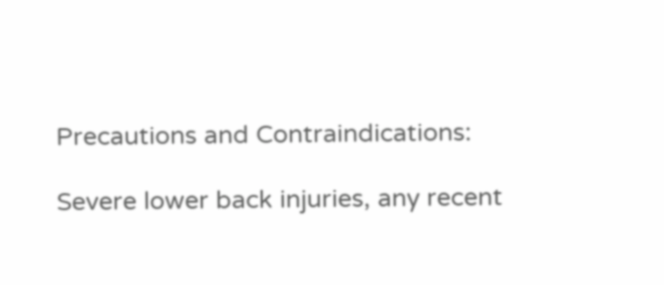Precautions and Contraindications:

Severe lower back injuries, any recent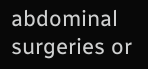abdominal surgeries or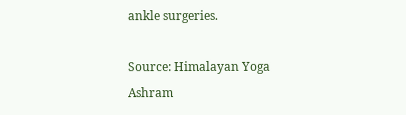ankle surgeries.

Source: Himalayan Yoga Ashram